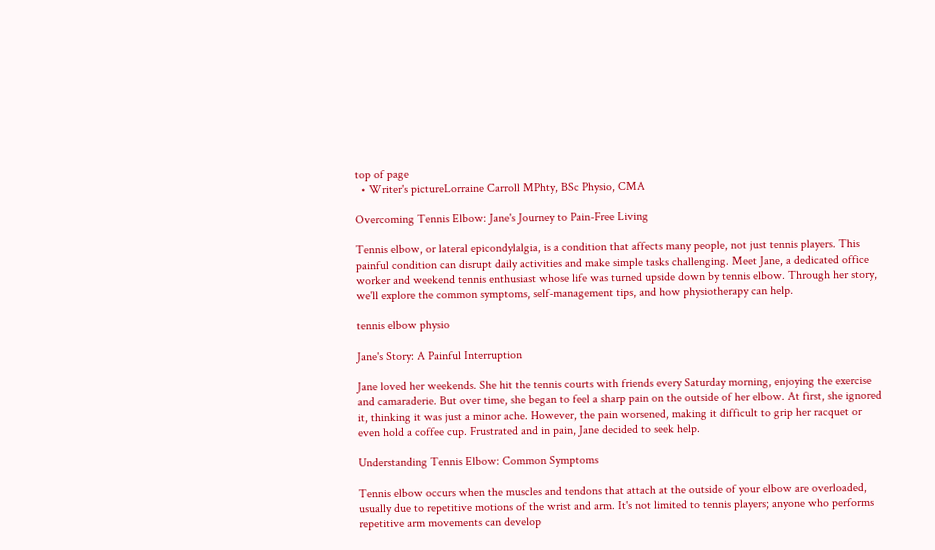top of page
  • Writer's pictureLorraine Carroll MPhty, BSc Physio, CMA

Overcoming Tennis Elbow: Jane's Journey to Pain-Free Living

Tennis elbow, or lateral epicondylalgia, is a condition that affects many people, not just tennis players. This painful condition can disrupt daily activities and make simple tasks challenging. Meet Jane, a dedicated office worker and weekend tennis enthusiast whose life was turned upside down by tennis elbow. Through her story, we'll explore the common symptoms, self-management tips, and how physiotherapy can help.

tennis elbow physio

Jane's Story: A Painful Interruption

Jane loved her weekends. She hit the tennis courts with friends every Saturday morning, enjoying the exercise and camaraderie. But over time, she began to feel a sharp pain on the outside of her elbow. At first, she ignored it, thinking it was just a minor ache. However, the pain worsened, making it difficult to grip her racquet or even hold a coffee cup. Frustrated and in pain, Jane decided to seek help.

Understanding Tennis Elbow: Common Symptoms

Tennis elbow occurs when the muscles and tendons that attach at the outside of your elbow are overloaded, usually due to repetitive motions of the wrist and arm. It's not limited to tennis players; anyone who performs repetitive arm movements can develop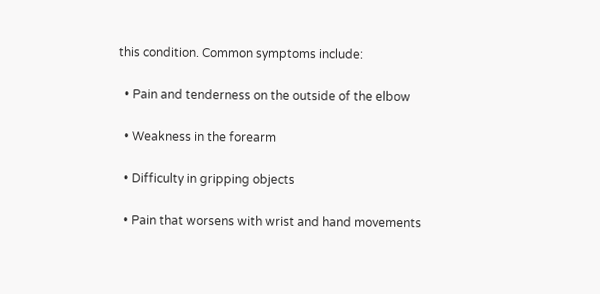this condition. Common symptoms include:

  • Pain and tenderness on the outside of the elbow

  • Weakness in the forearm

  • Difficulty in gripping objects

  • Pain that worsens with wrist and hand movements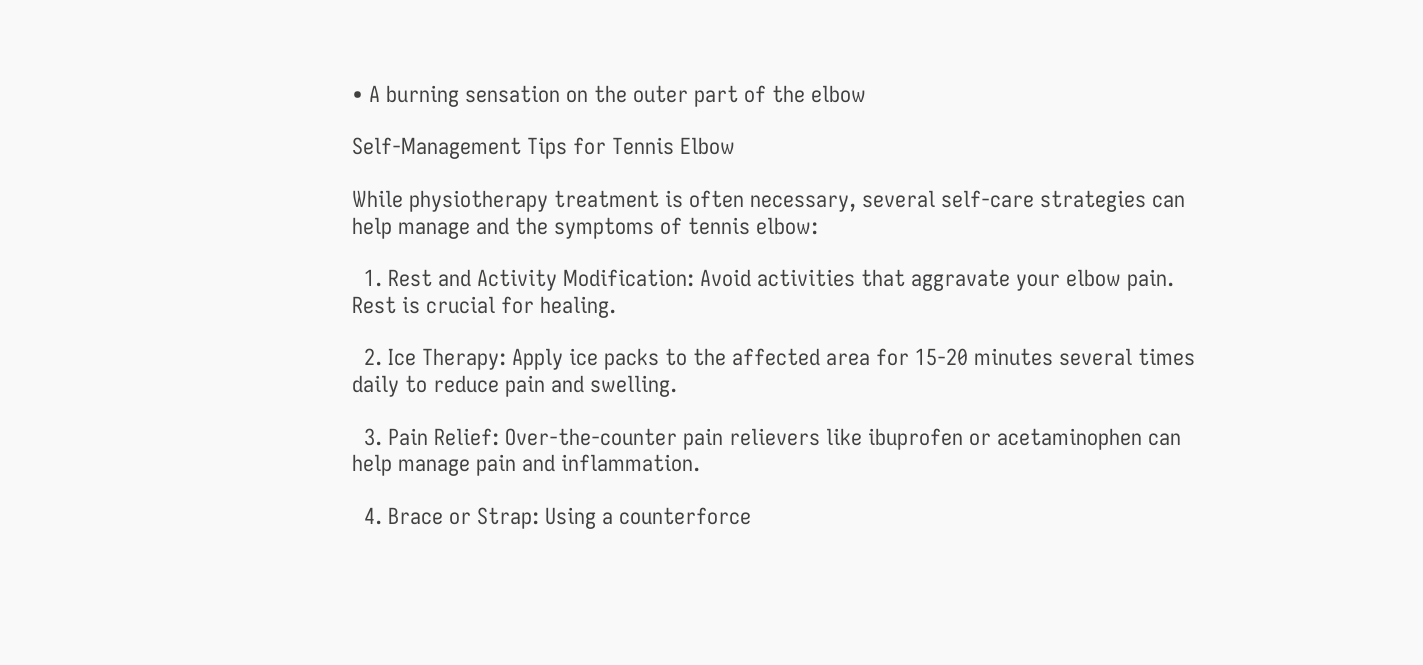• A burning sensation on the outer part of the elbow

Self-Management Tips for Tennis Elbow

While physiotherapy treatment is often necessary, several self-care strategies can help manage and the symptoms of tennis elbow:

  1. Rest and Activity Modification: Avoid activities that aggravate your elbow pain. Rest is crucial for healing.

  2. Ice Therapy: Apply ice packs to the affected area for 15-20 minutes several times daily to reduce pain and swelling.

  3. Pain Relief: Over-the-counter pain relievers like ibuprofen or acetaminophen can help manage pain and inflammation.

  4. Brace or Strap: Using a counterforce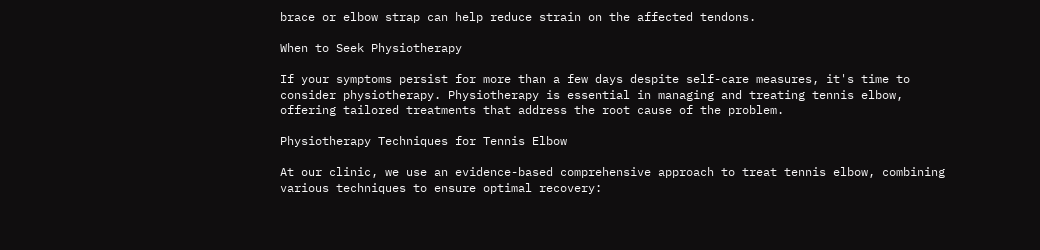brace or elbow strap can help reduce strain on the affected tendons.

When to Seek Physiotherapy

If your symptoms persist for more than a few days despite self-care measures, it's time to consider physiotherapy. Physiotherapy is essential in managing and treating tennis elbow, offering tailored treatments that address the root cause of the problem.

Physiotherapy Techniques for Tennis Elbow

At our clinic, we use an evidence-based comprehensive approach to treat tennis elbow, combining various techniques to ensure optimal recovery: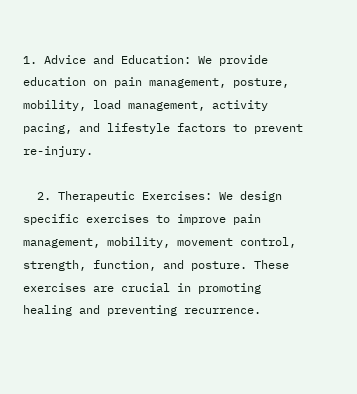1. Advice and Education: We provide education on pain management, posture, mobility, load management, activity pacing, and lifestyle factors to prevent re-injury.

  2. Therapeutic Exercises: We design specific exercises to improve pain management, mobility, movement control, strength, function, and posture. These exercises are crucial in promoting healing and preventing recurrence.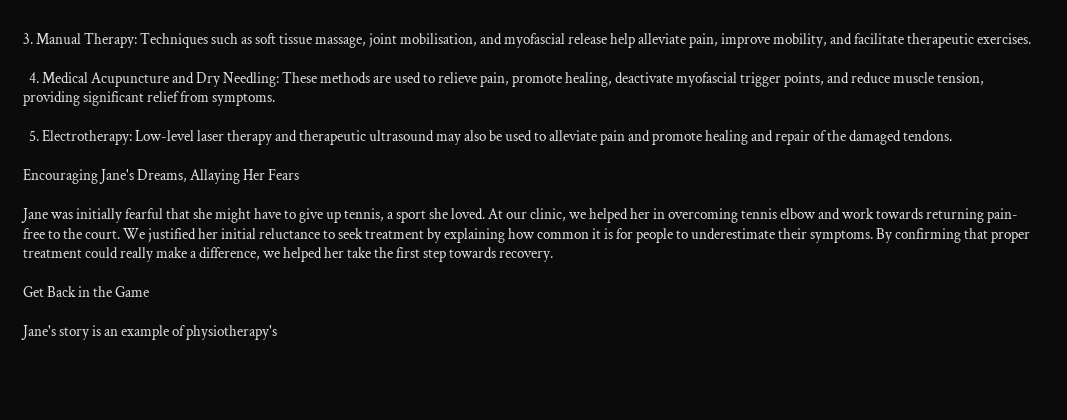3. Manual Therapy: Techniques such as soft tissue massage, joint mobilisation, and myofascial release help alleviate pain, improve mobility, and facilitate therapeutic exercises.

  4. Medical Acupuncture and Dry Needling: These methods are used to relieve pain, promote healing, deactivate myofascial trigger points, and reduce muscle tension, providing significant relief from symptoms.

  5. Electrotherapy: Low-level laser therapy and therapeutic ultrasound may also be used to alleviate pain and promote healing and repair of the damaged tendons.

Encouraging Jane's Dreams, Allaying Her Fears

Jane was initially fearful that she might have to give up tennis, a sport she loved. At our clinic, we helped her in overcoming tennis elbow and work towards returning pain-free to the court. We justified her initial reluctance to seek treatment by explaining how common it is for people to underestimate their symptoms. By confirming that proper treatment could really make a difference, we helped her take the first step towards recovery.

Get Back in the Game

Jane's story is an example of physiotherapy's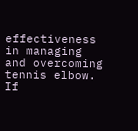effectiveness in managing and overcoming tennis elbow. If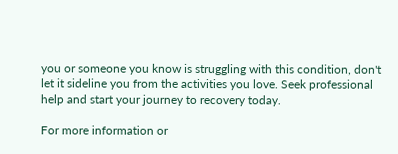you or someone you know is struggling with this condition, don't let it sideline you from the activities you love. Seek professional help and start your journey to recovery today.

For more information or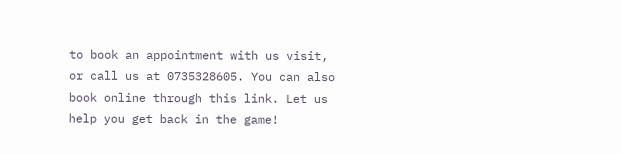to book an appointment with us visit, or call us at 0735328605. You can also book online through this link. Let us help you get back in the game!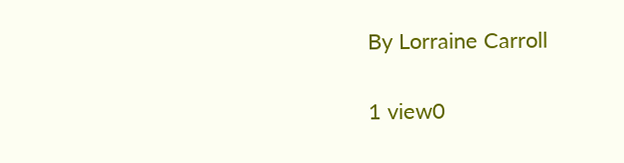By Lorraine Carroll

1 view0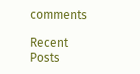comments

Recent Posts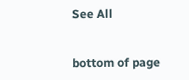See All


bottom of page